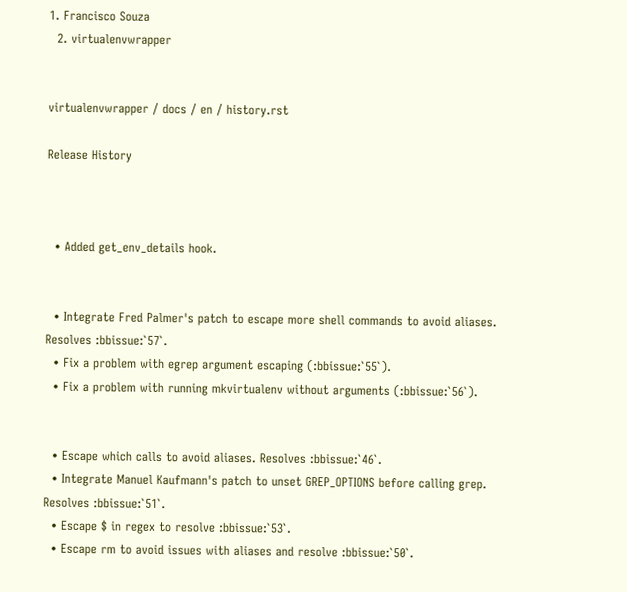1. Francisco Souza
  2. virtualenvwrapper


virtualenvwrapper / docs / en / history.rst

Release History



  • Added get_env_details hook.


  • Integrate Fred Palmer's patch to escape more shell commands to avoid aliases. Resolves :bbissue:`57`.
  • Fix a problem with egrep argument escaping (:bbissue:`55`).
  • Fix a problem with running mkvirtualenv without arguments (:bbissue:`56`).


  • Escape which calls to avoid aliases. Resolves :bbissue:`46`.
  • Integrate Manuel Kaufmann's patch to unset GREP_OPTIONS before calling grep. Resolves :bbissue:`51`.
  • Escape $ in regex to resolve :bbissue:`53`.
  • Escape rm to avoid issues with aliases and resolve :bbissue:`50`.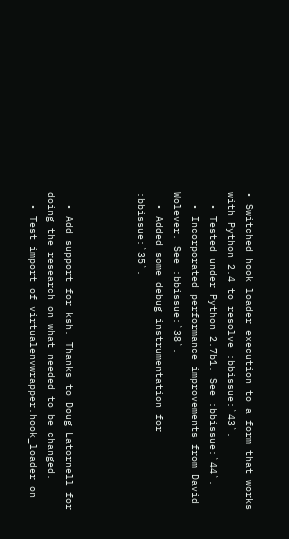• Switched hook loader execution to a form that works with Python 2.4 to resolve :bbissue:`43`.
  • Tested under Python 2.7b1. See :bbissue:`44`.
  • Incorporated performance improvements from David Wolever. See :bbissue:`38`.
  • Added some debug instrumentation for :bbissue:`35`.



  • Add support for ksh. Thanks to Doug Latornell for doing the research on what needed to be changed.
  • Test import of virtualenvwrapper.hook_loader on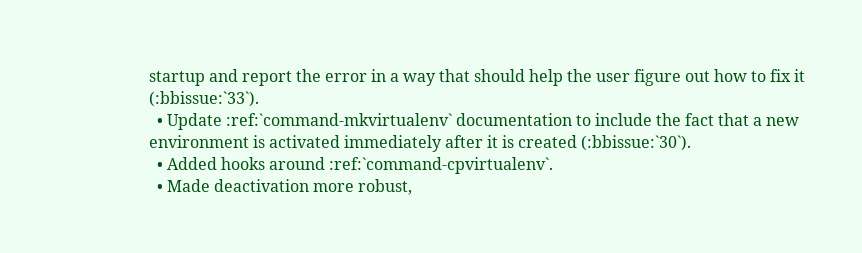startup and report the error in a way that should help the user figure out how to fix it (:bbissue:`33`).
  • Update :ref:`command-mkvirtualenv` documentation to include the fact that a new environment is activated immediately after it is created (:bbissue:`30`).
  • Added hooks around :ref:`command-cpvirtualenv`.
  • Made deactivation more robust,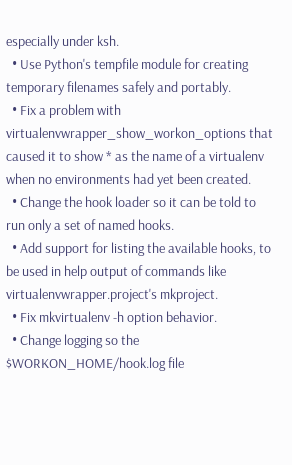especially under ksh.
  • Use Python's tempfile module for creating temporary filenames safely and portably.
  • Fix a problem with virtualenvwrapper_show_workon_options that caused it to show * as the name of a virtualenv when no environments had yet been created.
  • Change the hook loader so it can be told to run only a set of named hooks.
  • Add support for listing the available hooks, to be used in help output of commands like virtualenvwrapper.project's mkproject.
  • Fix mkvirtualenv -h option behavior.
  • Change logging so the $WORKON_HOME/hook.log file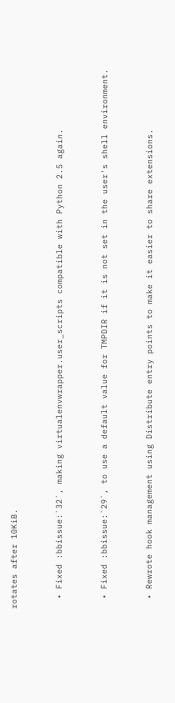rotates after 10KiB.


  • Fixed :bbissue:`32`, making virtualenvwrapper.user_scripts compatible with Python 2.5 again.


  • Fixed :bbissue:`29`, to use a default value for TMPDIR if it is not set in the user's shell environment.


  • Rewrote hook management using Distribute entry points to make it easier to share extensions.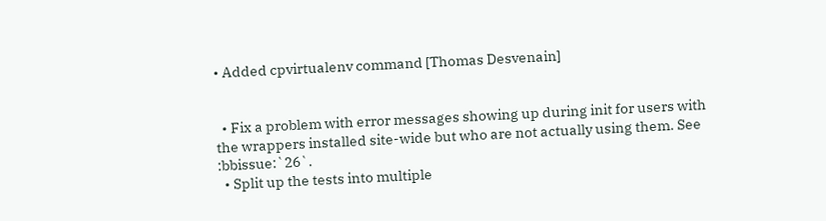• Added cpvirtualenv command [Thomas Desvenain]


  • Fix a problem with error messages showing up during init for users with the wrappers installed site-wide but who are not actually using them. See :bbissue:`26`.
  • Split up the tests into multiple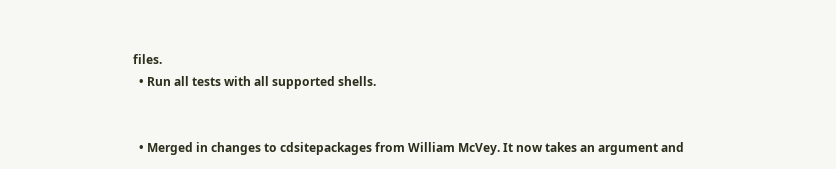files.
  • Run all tests with all supported shells.


  • Merged in changes to cdsitepackages from William McVey. It now takes an argument and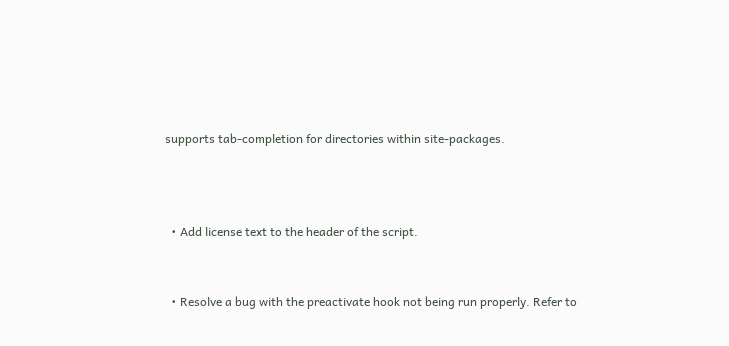supports tab-completion for directories within site-packages.



  • Add license text to the header of the script.


  • Resolve a bug with the preactivate hook not being run properly. Refer to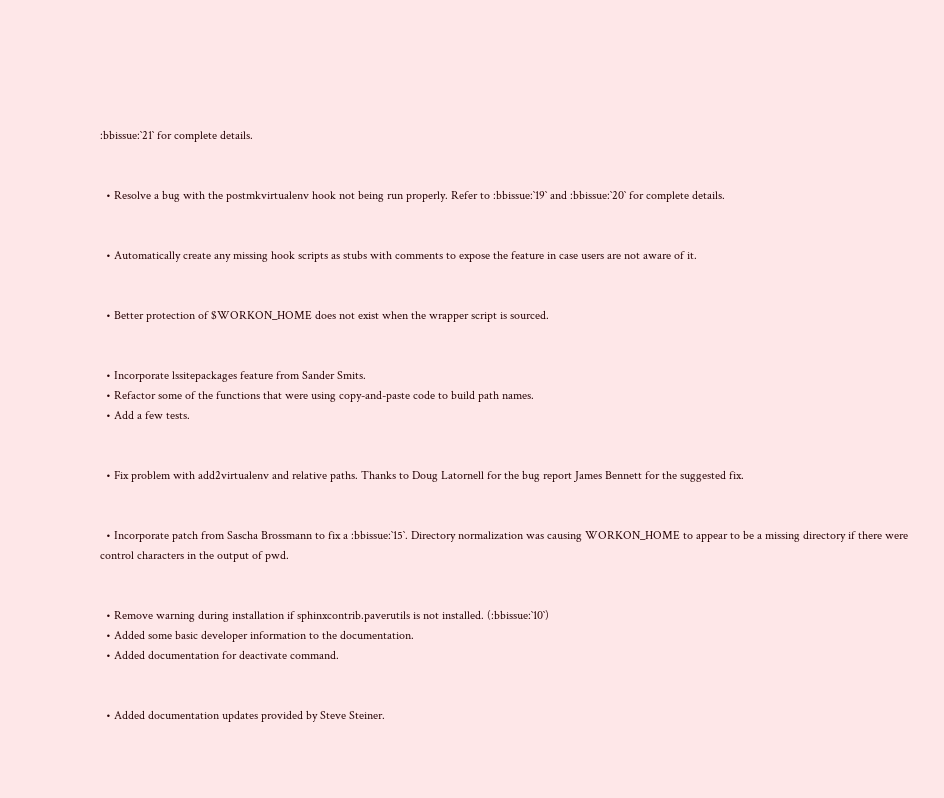:bbissue:`21` for complete details.


  • Resolve a bug with the postmkvirtualenv hook not being run properly. Refer to :bbissue:`19` and :bbissue:`20` for complete details.


  • Automatically create any missing hook scripts as stubs with comments to expose the feature in case users are not aware of it.


  • Better protection of $WORKON_HOME does not exist when the wrapper script is sourced.


  • Incorporate lssitepackages feature from Sander Smits.
  • Refactor some of the functions that were using copy-and-paste code to build path names.
  • Add a few tests.


  • Fix problem with add2virtualenv and relative paths. Thanks to Doug Latornell for the bug report James Bennett for the suggested fix.


  • Incorporate patch from Sascha Brossmann to fix a :bbissue:`15`. Directory normalization was causing WORKON_HOME to appear to be a missing directory if there were control characters in the output of pwd.


  • Remove warning during installation if sphinxcontrib.paverutils is not installed. (:bbissue:`10`)
  • Added some basic developer information to the documentation.
  • Added documentation for deactivate command.


  • Added documentation updates provided by Steve Steiner.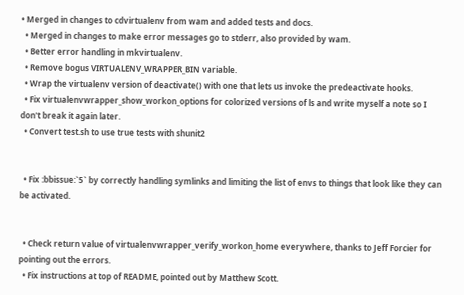• Merged in changes to cdvirtualenv from wam and added tests and docs.
  • Merged in changes to make error messages go to stderr, also provided by wam.
  • Better error handling in mkvirtualenv.
  • Remove bogus VIRTUALENV_WRAPPER_BIN variable.
  • Wrap the virtualenv version of deactivate() with one that lets us invoke the predeactivate hooks.
  • Fix virtualenvwrapper_show_workon_options for colorized versions of ls and write myself a note so I don't break it again later.
  • Convert test.sh to use true tests with shunit2


  • Fix :bbissue:`5` by correctly handling symlinks and limiting the list of envs to things that look like they can be activated.


  • Check return value of virtualenvwrapper_verify_workon_home everywhere, thanks to Jeff Forcier for pointing out the errors.
  • Fix instructions at top of README, pointed out by Matthew Scott.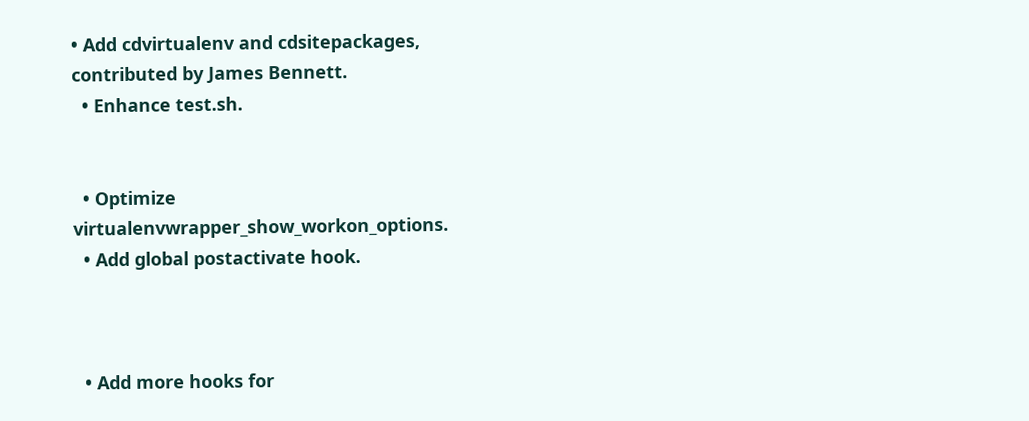• Add cdvirtualenv and cdsitepackages, contributed by James Bennett.
  • Enhance test.sh.


  • Optimize virtualenvwrapper_show_workon_options.
  • Add global postactivate hook.



  • Add more hooks for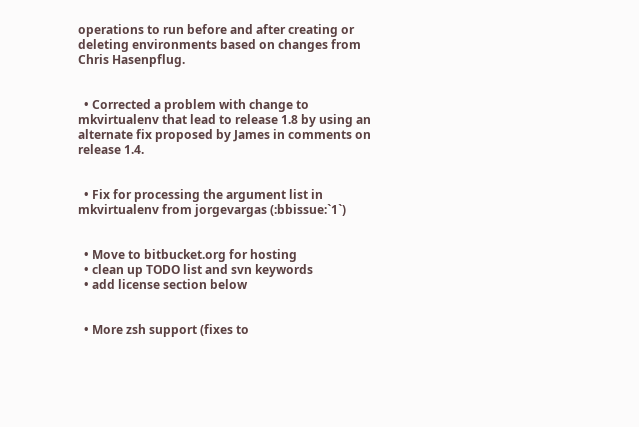operations to run before and after creating or deleting environments based on changes from Chris Hasenpflug.


  • Corrected a problem with change to mkvirtualenv that lead to release 1.8 by using an alternate fix proposed by James in comments on release 1.4.


  • Fix for processing the argument list in mkvirtualenv from jorgevargas (:bbissue:`1`)


  • Move to bitbucket.org for hosting
  • clean up TODO list and svn keywords
  • add license section below


  • More zsh support (fixes to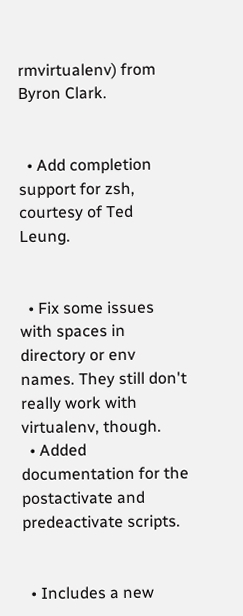rmvirtualenv) from Byron Clark.


  • Add completion support for zsh, courtesy of Ted Leung.


  • Fix some issues with spaces in directory or env names. They still don't really work with virtualenv, though.
  • Added documentation for the postactivate and predeactivate scripts.


  • Includes a new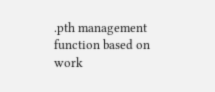.pth management function based on work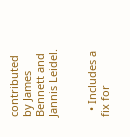contributed by James Bennett and Jannis Leidel.


  • Includes a fix for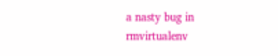a nasty bug in rmvirtualenv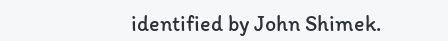identified by John Shimek.